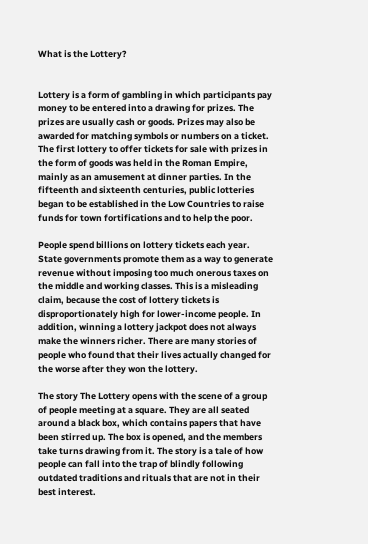What is the Lottery?


Lottery is a form of gambling in which participants pay money to be entered into a drawing for prizes. The prizes are usually cash or goods. Prizes may also be awarded for matching symbols or numbers on a ticket. The first lottery to offer tickets for sale with prizes in the form of goods was held in the Roman Empire, mainly as an amusement at dinner parties. In the fifteenth and sixteenth centuries, public lotteries began to be established in the Low Countries to raise funds for town fortifications and to help the poor.

People spend billions on lottery tickets each year. State governments promote them as a way to generate revenue without imposing too much onerous taxes on the middle and working classes. This is a misleading claim, because the cost of lottery tickets is disproportionately high for lower-income people. In addition, winning a lottery jackpot does not always make the winners richer. There are many stories of people who found that their lives actually changed for the worse after they won the lottery.

The story The Lottery opens with the scene of a group of people meeting at a square. They are all seated around a black box, which contains papers that have been stirred up. The box is opened, and the members take turns drawing from it. The story is a tale of how people can fall into the trap of blindly following outdated traditions and rituals that are not in their best interest.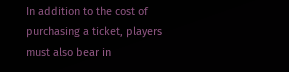In addition to the cost of purchasing a ticket, players must also bear in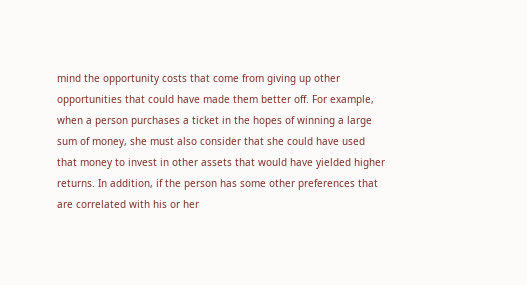mind the opportunity costs that come from giving up other opportunities that could have made them better off. For example, when a person purchases a ticket in the hopes of winning a large sum of money, she must also consider that she could have used that money to invest in other assets that would have yielded higher returns. In addition, if the person has some other preferences that are correlated with his or her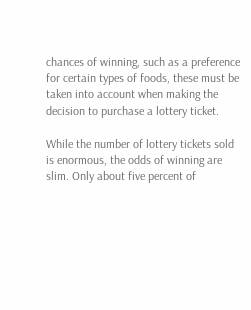chances of winning, such as a preference for certain types of foods, these must be taken into account when making the decision to purchase a lottery ticket.

While the number of lottery tickets sold is enormous, the odds of winning are slim. Only about five percent of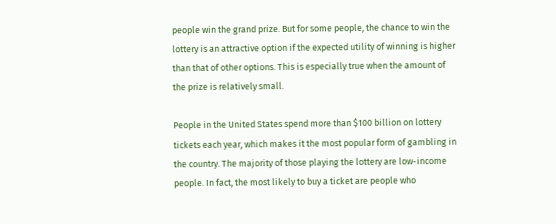people win the grand prize. But for some people, the chance to win the lottery is an attractive option if the expected utility of winning is higher than that of other options. This is especially true when the amount of the prize is relatively small.

People in the United States spend more than $100 billion on lottery tickets each year, which makes it the most popular form of gambling in the country. The majority of those playing the lottery are low-income people. In fact, the most likely to buy a ticket are people who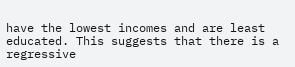have the lowest incomes and are least educated. This suggests that there is a regressive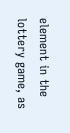element in the lottery game, as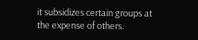it subsidizes certain groups at the expense of others.